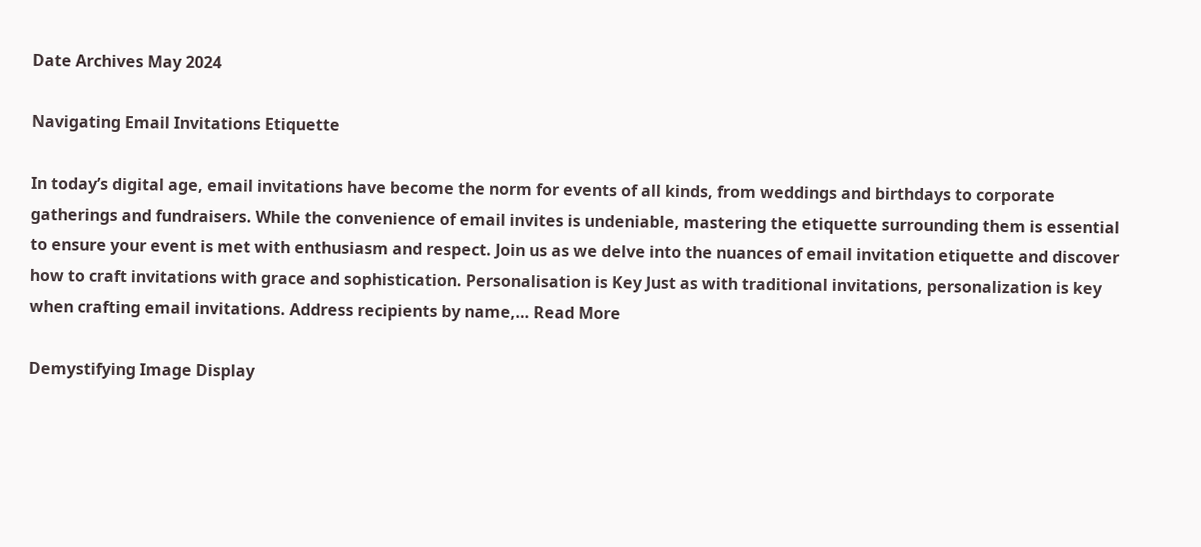Date Archives May 2024

Navigating Email Invitations Etiquette

In today’s digital age, email invitations have become the norm for events of all kinds, from weddings and birthdays to corporate gatherings and fundraisers. While the convenience of email invites is undeniable, mastering the etiquette surrounding them is essential to ensure your event is met with enthusiasm and respect. Join us as we delve into the nuances of email invitation etiquette and discover how to craft invitations with grace and sophistication. Personalisation is Key Just as with traditional invitations, personalization is key when crafting email invitations. Address recipients by name,… Read More

Demystifying Image Display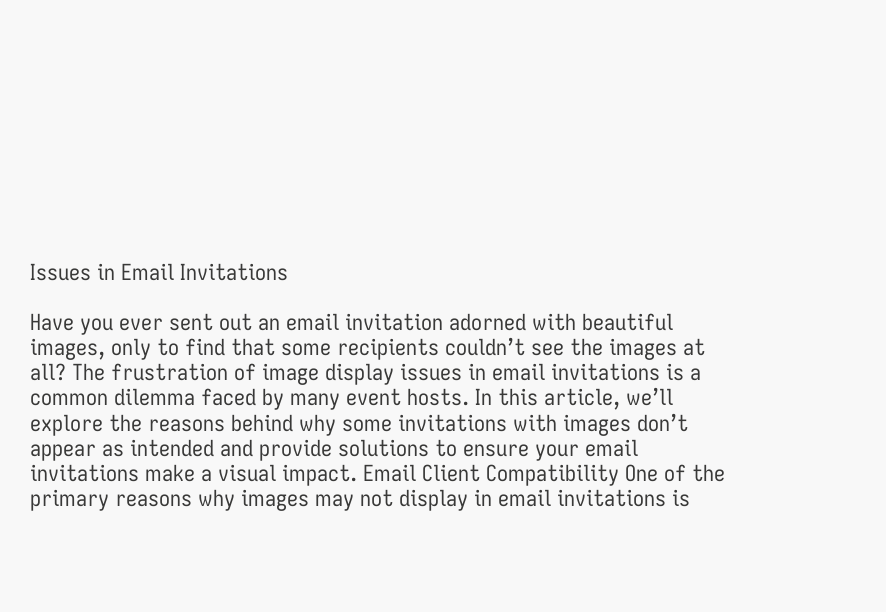Issues in Email Invitations

Have you ever sent out an email invitation adorned with beautiful images, only to find that some recipients couldn’t see the images at all? The frustration of image display issues in email invitations is a common dilemma faced by many event hosts. In this article, we’ll explore the reasons behind why some invitations with images don’t appear as intended and provide solutions to ensure your email invitations make a visual impact. Email Client Compatibility One of the primary reasons why images may not display in email invitations is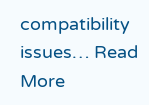compatibility issues… Read More